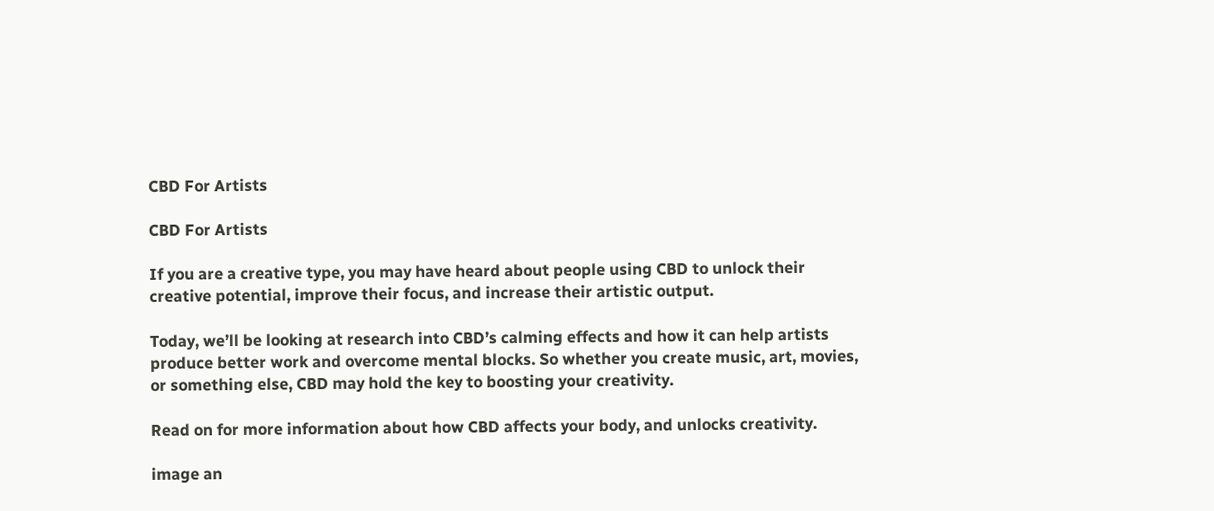CBD For Artists

CBD For Artists

If you are a creative type, you may have heard about people using CBD to unlock their creative potential, improve their focus, and increase their artistic output.

Today, we’ll be looking at research into CBD’s calming effects and how it can help artists produce better work and overcome mental blocks. So whether you create music, art, movies, or something else, CBD may hold the key to boosting your creativity.

Read on for more information about how CBD affects your body, and unlocks creativity.

image an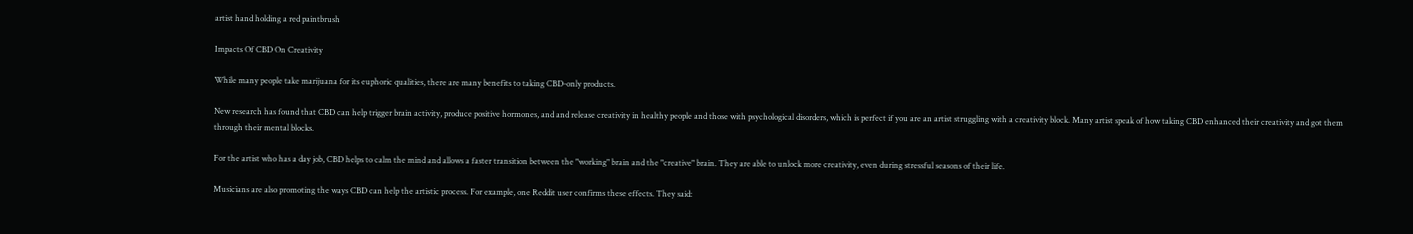artist hand holding a red paintbrush

Impacts Of CBD On Creativity

While many people take marijuana for its euphoric qualities, there are many benefits to taking CBD-only products.

New research has found that CBD can help trigger brain activity, produce positive hormones, and and release creativity in healthy people and those with psychological disorders, which is perfect if you are an artist struggling with a creativity block. Many artist speak of how taking CBD enhanced their creativity and got them through their mental blocks.

For the artist who has a day job, CBD helps to calm the mind and allows a faster transition between the "working" brain and the "creative" brain. They are able to unlock more creativity, even during stressful seasons of their life.

Musicians are also promoting the ways CBD can help the artistic process. For example, one Reddit user confirms these effects. They said: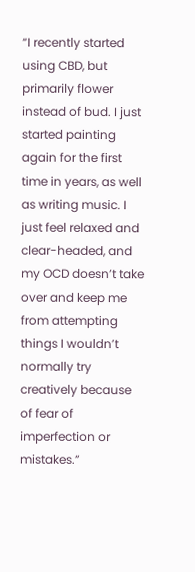“I recently started using CBD, but primarily flower instead of bud. I just started painting again for the first time in years, as well as writing music. I just feel relaxed and clear-headed, and my OCD doesn’t take over and keep me from attempting things I wouldn’t normally try creatively because of fear of imperfection or mistakes.”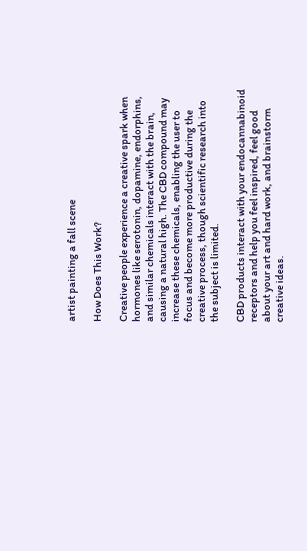artist painting a fall scene

How Does This Work?

Creative people experience a creative spark when hormones like serotonin, dopamine, endorphins, and similar chemicals interact with the brain, causing a natural high. The CBD compound may increase these chemicals, enabling the user to focus and become more productive during the creative process, though scientific research into the subject is limited.

CBD products interact with your endocannabinoid receptors and help you feel inspired, feel good about your art and hard work, and brainstorm creative ideas.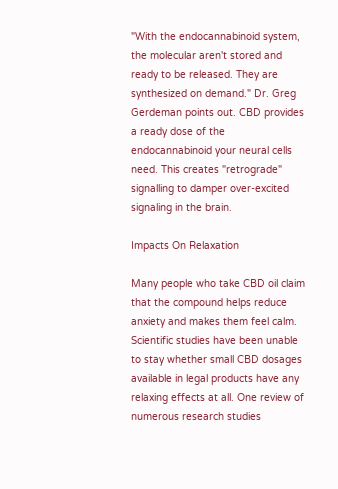"With the endocannabinoid system, the molecular aren't stored and ready to be released. They are synthesized on demand." Dr. Greg Gerdeman points out. CBD provides a ready dose of the endocannabinoid your neural cells need. This creates "retrograde" signalling to damper over-excited signaling in the brain.

Impacts On Relaxation

Many people who take CBD oil claim that the compound helps reduce anxiety and makes them feel calm. Scientific studies have been unable to stay whether small CBD dosages available in legal products have any relaxing effects at all. One review of numerous research studies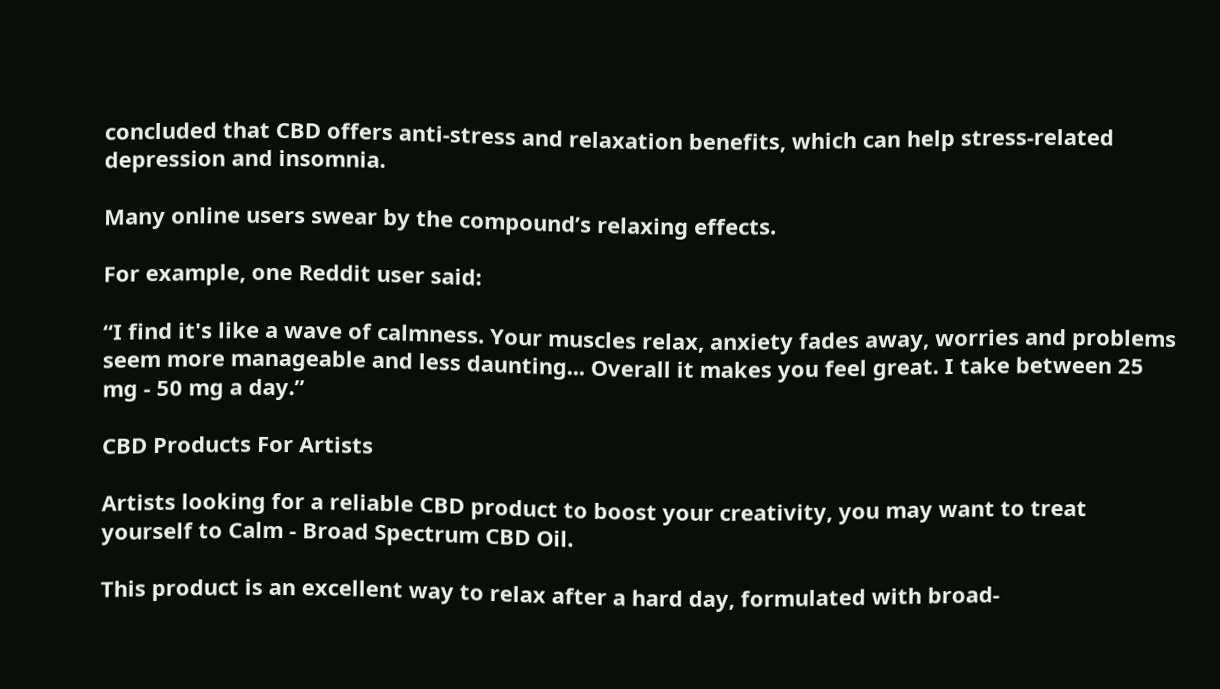concluded that CBD offers anti-stress and relaxation benefits, which can help stress-related depression and insomnia.

Many online users swear by the compound’s relaxing effects.

For example, one Reddit user said:

“I find it's like a wave of calmness. Your muscles relax, anxiety fades away, worries and problems seem more manageable and less daunting... Overall it makes you feel great. I take between 25 mg - 50 mg a day.”

CBD Products For Artists

Artists looking for a reliable CBD product to boost your creativity, you may want to treat yourself to Calm - Broad Spectrum CBD Oil.

This product is an excellent way to relax after a hard day, formulated with broad-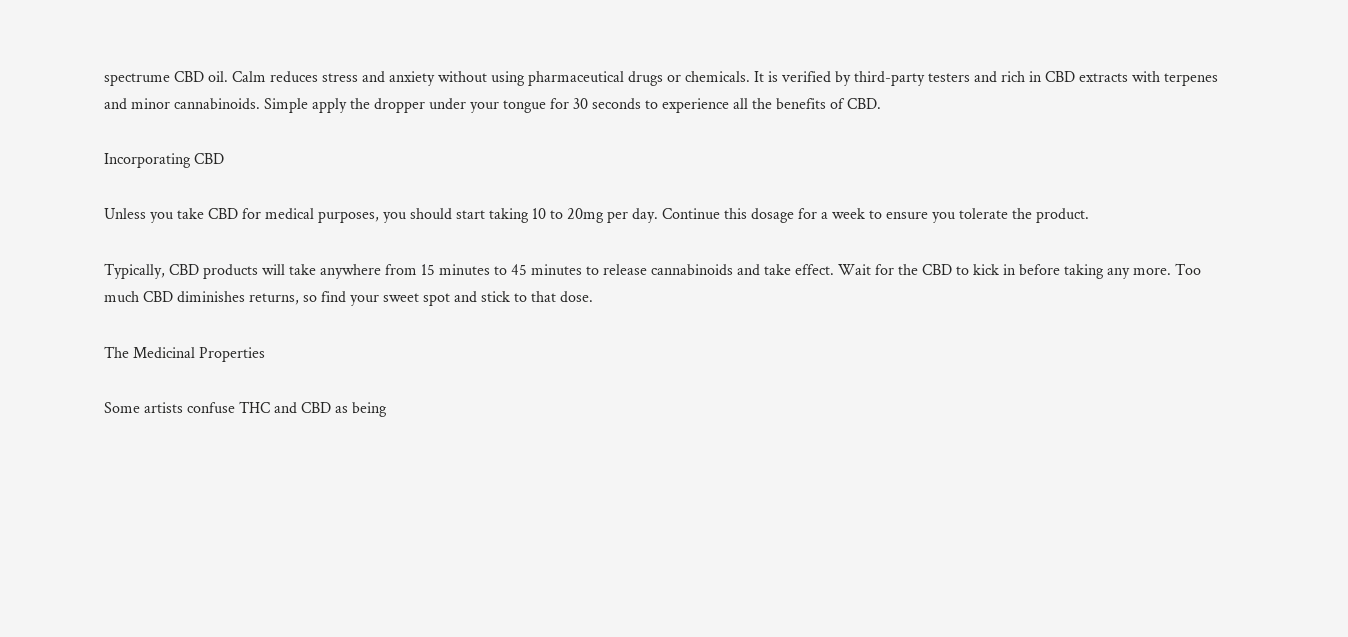spectrume CBD oil. Calm reduces stress and anxiety without using pharmaceutical drugs or chemicals. It is verified by third-party testers and rich in CBD extracts with terpenes and minor cannabinoids. Simple apply the dropper under your tongue for 30 seconds to experience all the benefits of CBD.

Incorporating CBD

Unless you take CBD for medical purposes, you should start taking 10 to 20mg per day. Continue this dosage for a week to ensure you tolerate the product.

Typically, CBD products will take anywhere from 15 minutes to 45 minutes to release cannabinoids and take effect. Wait for the CBD to kick in before taking any more. Too much CBD diminishes returns, so find your sweet spot and stick to that dose.

The Medicinal Properties

Some artists confuse THC and CBD as being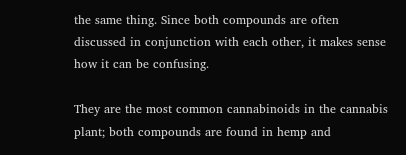the same thing. Since both compounds are often discussed in conjunction with each other, it makes sense how it can be confusing.

They are the most common cannabinoids in the cannabis plant; both compounds are found in hemp and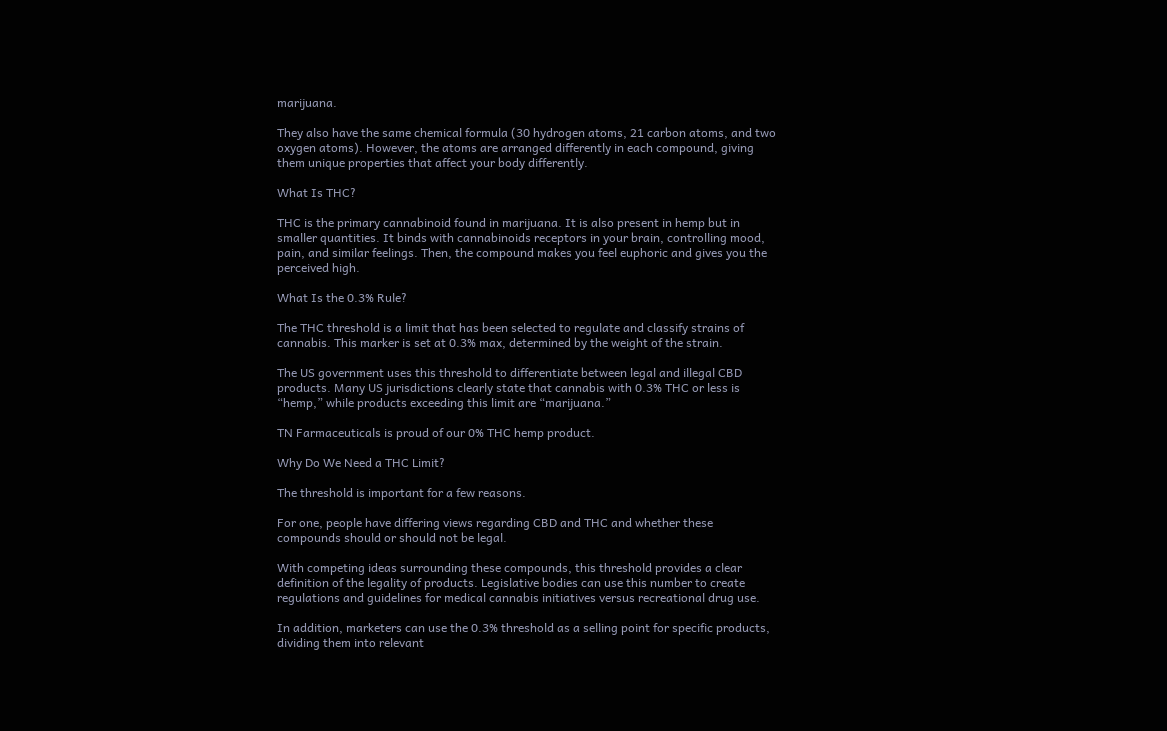marijuana.

They also have the same chemical formula (30 hydrogen atoms, 21 carbon atoms, and two oxygen atoms). However, the atoms are arranged differently in each compound, giving them unique properties that affect your body differently.

What Is THC?

THC is the primary cannabinoid found in marijuana. It is also present in hemp but in smaller quantities. It binds with cannabinoids receptors in your brain, controlling mood, pain, and similar feelings. Then, the compound makes you feel euphoric and gives you the perceived high.

What Is the 0.3% Rule?

The THC threshold is a limit that has been selected to regulate and classify strains of cannabis. This marker is set at 0.3% max, determined by the weight of the strain.

The US government uses this threshold to differentiate between legal and illegal CBD products. Many US jurisdictions clearly state that cannabis with 0.3% THC or less is “hemp,” while products exceeding this limit are “marijuana.”

TN Farmaceuticals is proud of our 0% THC hemp product.

Why Do We Need a THC Limit?

The threshold is important for a few reasons.

For one, people have differing views regarding CBD and THC and whether these compounds should or should not be legal.

With competing ideas surrounding these compounds, this threshold provides a clear definition of the legality of products. Legislative bodies can use this number to create regulations and guidelines for medical cannabis initiatives versus recreational drug use.

In addition, marketers can use the 0.3% threshold as a selling point for specific products, dividing them into relevant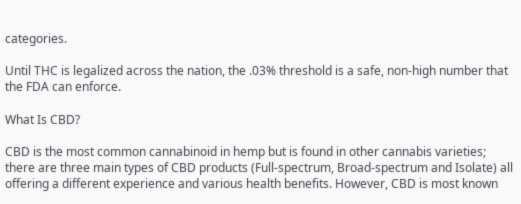categories.

Until THC is legalized across the nation, the .03% threshold is a safe, non-high number that the FDA can enforce.

What Is CBD?

CBD is the most common cannabinoid in hemp but is found in other cannabis varieties; there are three main types of CBD products (Full-spectrum, Broad-spectrum and Isolate) all offering a different experience and various health benefits. However, CBD is most known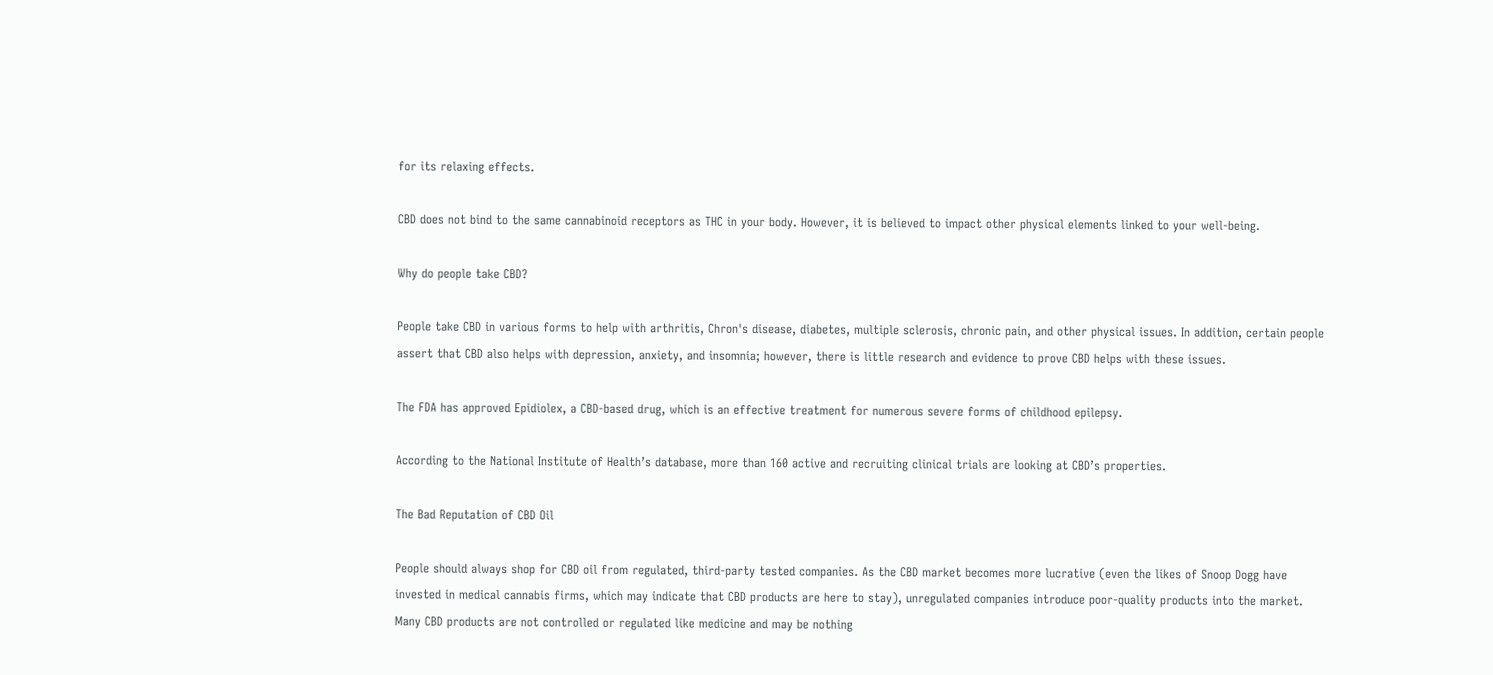for its relaxing effects.

CBD does not bind to the same cannabinoid receptors as THC in your body. However, it is believed to impact other physical elements linked to your well-being.

Why do people take CBD?

People take CBD in various forms to help with arthritis, Chron's disease, diabetes, multiple sclerosis, chronic pain, and other physical issues. In addition, certain people assert that CBD also helps with depression, anxiety, and insomnia; however, there is little research and evidence to prove CBD helps with these issues.

The FDA has approved Epidiolex, a CBD-based drug, which is an effective treatment for numerous severe forms of childhood epilepsy.

According to the National Institute of Health’s database, more than 160 active and recruiting clinical trials are looking at CBD’s properties.

The Bad Reputation of CBD Oil

People should always shop for CBD oil from regulated, third-party tested companies. As the CBD market becomes more lucrative (even the likes of Snoop Dogg have invested in medical cannabis firms, which may indicate that CBD products are here to stay), unregulated companies introduce poor-quality products into the market. Many CBD products are not controlled or regulated like medicine and may be nothing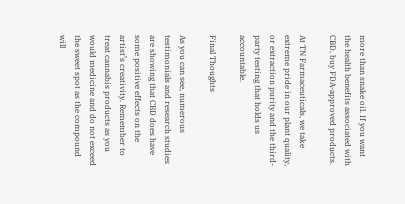more than snake oil. If you want the health benefits associated with CBD, buy FDA-approved products.

At TN Farmaceuticals, we take extreme pride in our plant quality, or extraction purity and the third-party testing that holds us accountable.

Final Thoughts

As you can see, numerous testimonials and research studies are showing that CBD does have some positive effects on the artist’s creativity. Remember to treat cannabis products as you would medicine and do not exceed the sweet spot as the compound will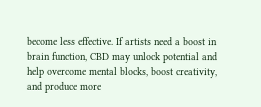become less effective. If artists need a boost in brain function, CBD may unlock potential and help overcome mental blocks, boost creativity, and produce more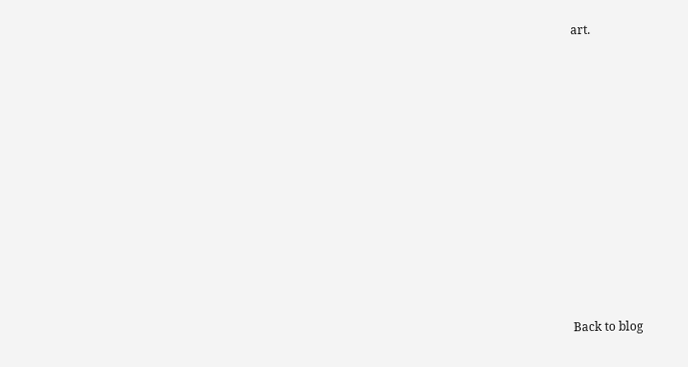art.















Back to blog